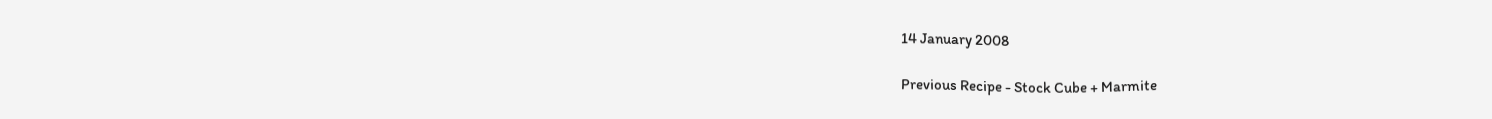14 January 2008

Previous Recipe - Stock Cube + Marmite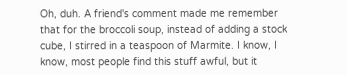Oh, duh. A friend's comment made me remember that for the broccoli soup, instead of adding a stock cube, I stirred in a teaspoon of Marmite. I know, I know, most people find this stuff awful, but it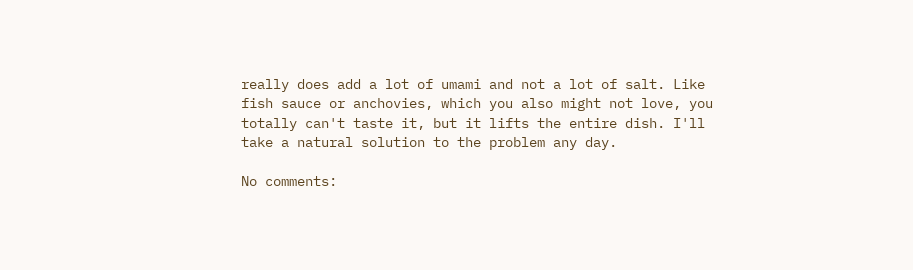really does add a lot of umami and not a lot of salt. Like fish sauce or anchovies, which you also might not love, you totally can't taste it, but it lifts the entire dish. I'll take a natural solution to the problem any day.

No comments: